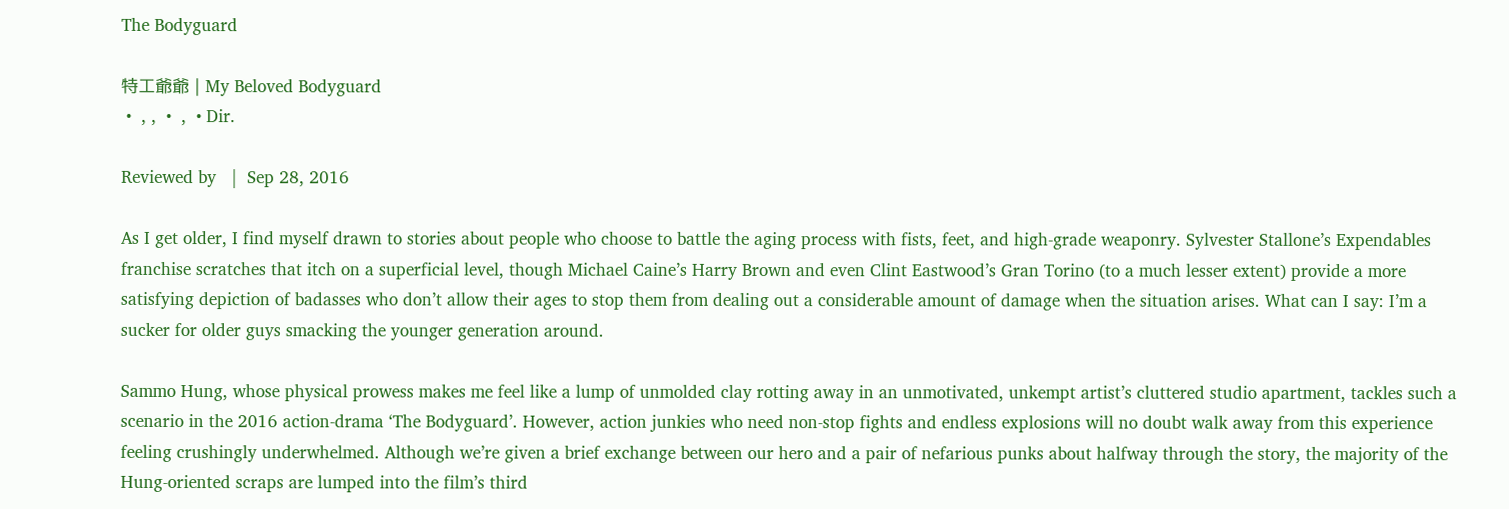The Bodyguard

特工爺爺 | My Beloved Bodyguard
 •  , ,  •  ,  • Dir.

Reviewed by   |  Sep 28, 2016

As I get older, I find myself drawn to stories about people who choose to battle the aging process with fists, feet, and high-grade weaponry. Sylvester Stallone’s Expendables franchise scratches that itch on a superficial level, though Michael Caine’s Harry Brown and even Clint Eastwood’s Gran Torino (to a much lesser extent) provide a more satisfying depiction of badasses who don’t allow their ages to stop them from dealing out a considerable amount of damage when the situation arises. What can I say: I’m a sucker for older guys smacking the younger generation around.

Sammo Hung, whose physical prowess makes me feel like a lump of unmolded clay rotting away in an unmotivated, unkempt artist’s cluttered studio apartment, tackles such a scenario in the 2016 action-drama ‘The Bodyguard’. However, action junkies who need non-stop fights and endless explosions will no doubt walk away from this experience feeling crushingly underwhelmed. Although we’re given a brief exchange between our hero and a pair of nefarious punks about halfway through the story, the majority of the Hung-oriented scraps are lumped into the film’s third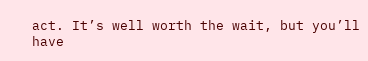act. It’s well worth the wait, but you’ll have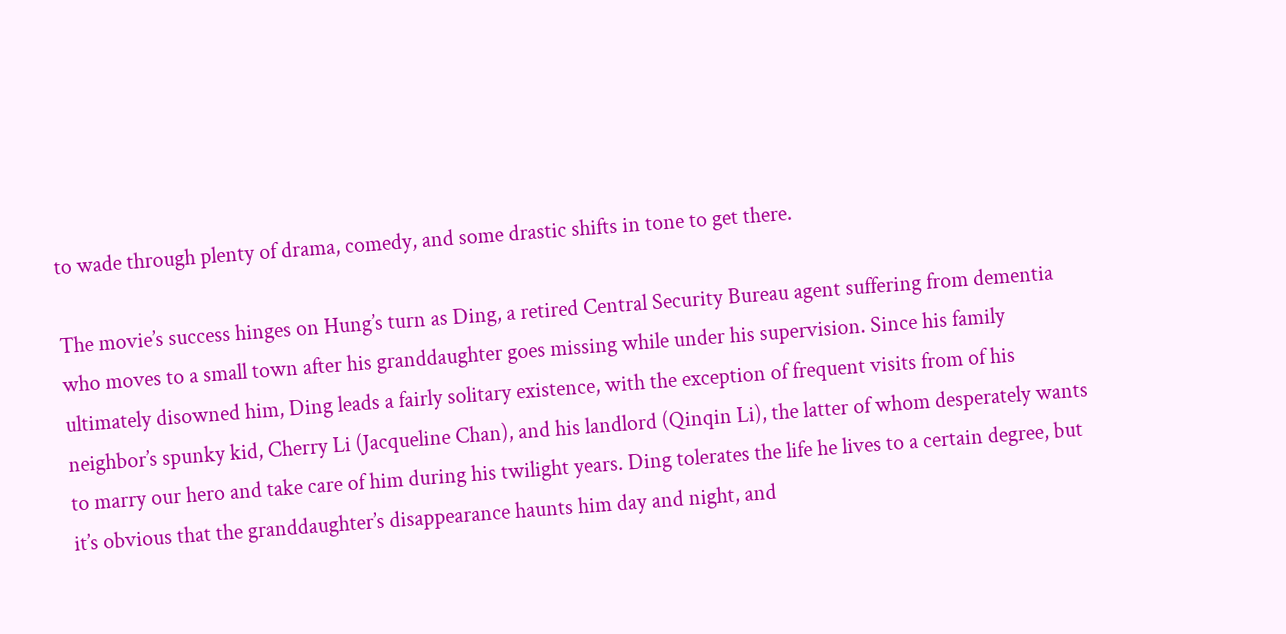to wade through plenty of drama, comedy, and some drastic shifts in tone to get there.

The movie’s success hinges on Hung’s turn as Ding, a retired Central Security Bureau agent suffering from dementia who moves to a small town after his granddaughter goes missing while under his supervision. Since his family ultimately disowned him, Ding leads a fairly solitary existence, with the exception of frequent visits from of his neighbor’s spunky kid, Cherry Li (Jacqueline Chan), and his landlord (Qinqin Li), the latter of whom desperately wants to marry our hero and take care of him during his twilight years. Ding tolerates the life he lives to a certain degree, but it’s obvious that the granddaughter’s disappearance haunts him day and night, and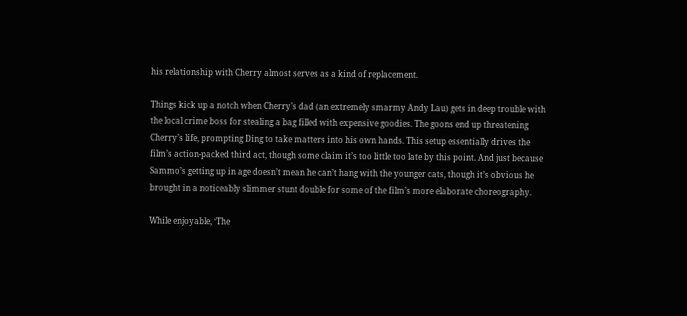his relationship with Cherry almost serves as a kind of replacement.

Things kick up a notch when Cherry’s dad (an extremely smarmy Andy Lau) gets in deep trouble with the local crime boss for stealing a bag filled with expensive goodies. The goons end up threatening Cherry’s life, prompting Ding to take matters into his own hands. This setup essentially drives the film’s action-packed third act, though some claim it’s too little too late by this point. And just because Sammo’s getting up in age doesn’t mean he can’t hang with the younger cats, though it’s obvious he brought in a noticeably slimmer stunt double for some of the film’s more elaborate choreography.

While enjoyable, ‘The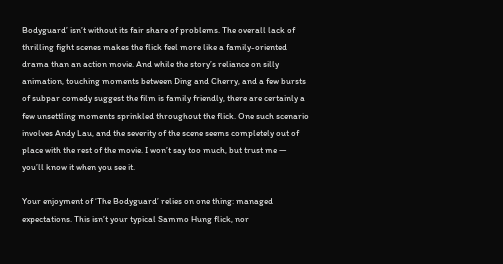Bodyguard’ isn’t without its fair share of problems. The overall lack of thrilling fight scenes makes the flick feel more like a family-oriented drama than an action movie. And while the story’s reliance on silly animation, touching moments between Ding and Cherry, and a few bursts of subpar comedy suggest the film is family friendly, there are certainly a few unsettling moments sprinkled throughout the flick. One such scenario involves Andy Lau, and the severity of the scene seems completely out of place with the rest of the movie. I won’t say too much, but trust me — you’ll know it when you see it.

Your enjoyment of ‘The Bodyguard’ relies on one thing: managed expectations. This isn’t your typical Sammo Hung flick, nor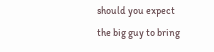should you expect the big guy to bring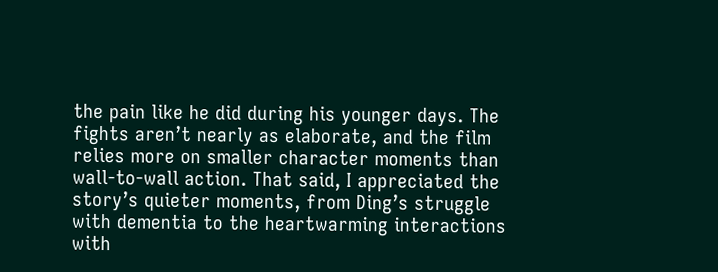the pain like he did during his younger days. The fights aren’t nearly as elaborate, and the film relies more on smaller character moments than wall-to-wall action. That said, I appreciated the story’s quieter moments, from Ding’s struggle with dementia to the heartwarming interactions with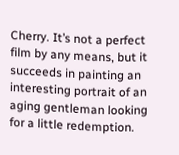Cherry. It’s not a perfect film by any means, but it succeeds in painting an interesting portrait of an aging gentleman looking for a little redemption.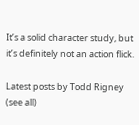It’s a solid character study, but it’s definitely not an action flick.

Latest posts by Todd Rigney (see all)